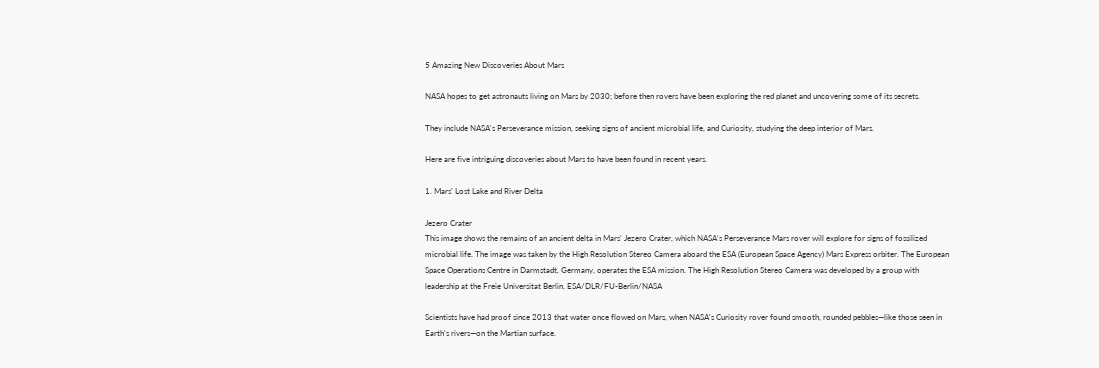5 Amazing New Discoveries About Mars

NASA hopes to get astronauts living on Mars by 2030; before then rovers have been exploring the red planet and uncovering some of its secrets.

They include NASA's Perseverance mission, seeking signs of ancient microbial life, and Curiosity, studying the deep interior of Mars.

Here are five intriguing discoveries about Mars to have been found in recent years.

1. Mars' Lost Lake and River Delta

Jezero Crater
This image shows the remains of an ancient delta in Mars' Jezero Crater, which NASA's Perseverance Mars rover will explore for signs of fossilized microbial life. The image was taken by the High Resolution Stereo Camera aboard the ESA (European Space Agency) Mars Express orbiter. The European Space Operations Centre in Darmstadt, Germany, operates the ESA mission. The High Resolution Stereo Camera was developed by a group with leadership at the Freie Universitat Berlin. ESA/DLR/FU-Berlin/NASA

Scientists have had proof since 2013 that water once flowed on Mars, when NASA's Curiosity rover found smooth, rounded pebbles—like those seen in Earth's rivers—on the Martian surface.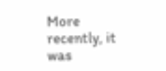More recently, it was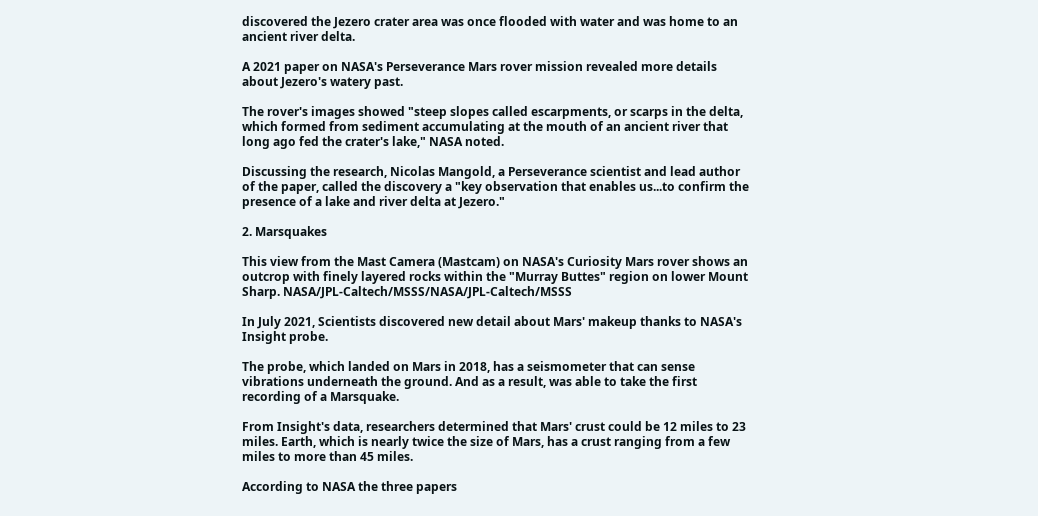discovered the Jezero crater area was once flooded with water and was home to an ancient river delta.

A 2021 paper on NASA's Perseverance Mars rover mission revealed more details about Jezero's watery past.

The rover's images showed "steep slopes called escarpments, or scarps in the delta, which formed from sediment accumulating at the mouth of an ancient river that long ago fed the crater's lake," NASA noted.

Discussing the research, Nicolas Mangold, a Perseverance scientist and lead author of the paper, called the discovery a "key observation that enables us...to confirm the presence of a lake and river delta at Jezero."

2. Marsquakes

This view from the Mast Camera (Mastcam) on NASA's Curiosity Mars rover shows an outcrop with finely layered rocks within the "Murray Buttes" region on lower Mount Sharp. NASA/JPL-Caltech/MSSS/NASA/JPL-Caltech/MSSS

In July 2021, Scientists discovered new detail about Mars' makeup thanks to NASA's Insight probe.

The probe, which landed on Mars in 2018, has a seismometer that can sense vibrations underneath the ground. And as a result, was able to take the first recording of a Marsquake.

From Insight's data, researchers determined that Mars' crust could be 12 miles to 23 miles. Earth, which is nearly twice the size of Mars, has a crust ranging from a few miles to more than 45 miles.

According to NASA the three papers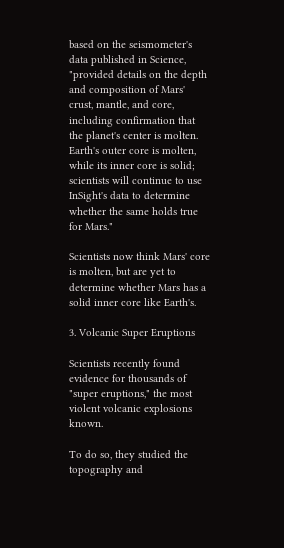based on the seismometer's data published in Science, "provided details on the depth and composition of Mars' crust, mantle, and core, including confirmation that the planet's center is molten. Earth's outer core is molten, while its inner core is solid; scientists will continue to use InSight's data to determine whether the same holds true for Mars."

Scientists now think Mars' core is molten, but are yet to determine whether Mars has a solid inner core like Earth's.

3. Volcanic Super Eruptions

Scientists recently found evidence for thousands of "super eruptions," the most violent volcanic explosions known.

To do so, they studied the topography and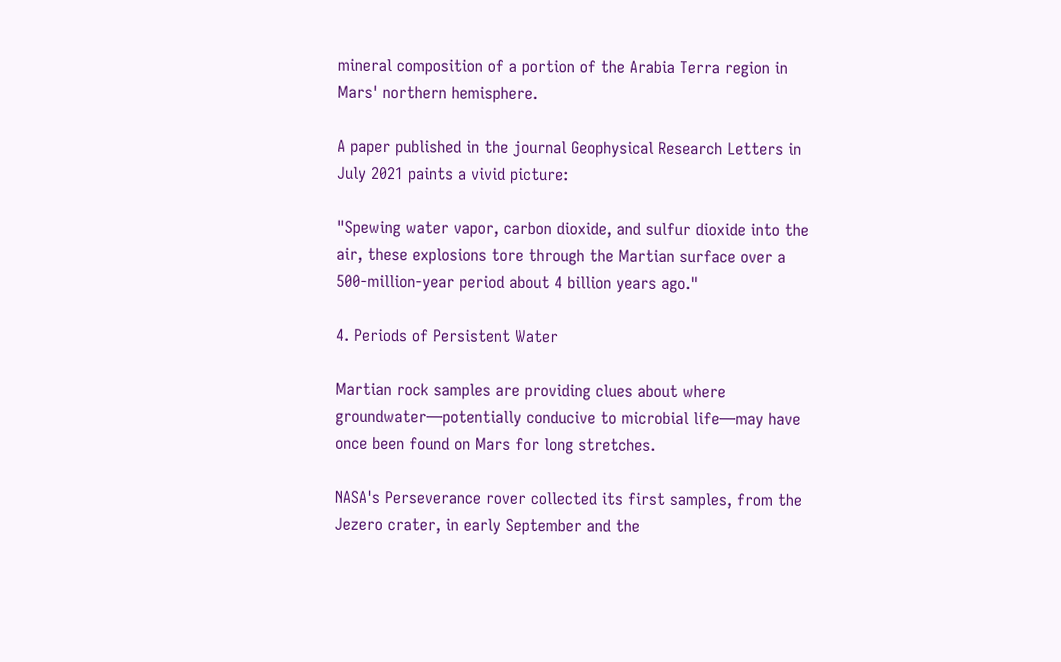mineral composition of a portion of the Arabia Terra region in Mars' northern hemisphere.

A paper published in the journal Geophysical Research Letters in July 2021 paints a vivid picture:

"Spewing water vapor, carbon dioxide, and sulfur dioxide into the air, these explosions tore through the Martian surface over a 500-million-year period about 4 billion years ago."

4. Periods of Persistent Water

Martian rock samples are providing clues about where groundwater—potentially conducive to microbial life—may have once been found on Mars for long stretches.

NASA's Perseverance rover collected its first samples, from the Jezero crater, in early September and the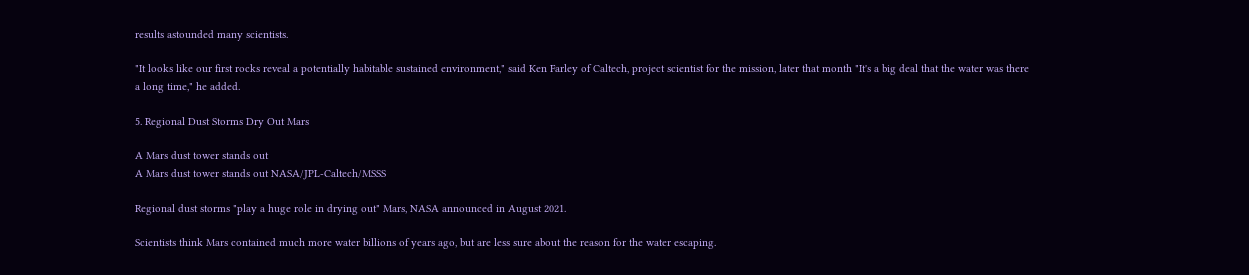results astounded many scientists.

"It looks like our first rocks reveal a potentially habitable sustained environment," said Ken Farley of Caltech, project scientist for the mission, later that month "It's a big deal that the water was there a long time," he added.

5. Regional Dust Storms Dry Out Mars

A Mars dust tower stands out
A Mars dust tower stands out NASA/JPL-Caltech/MSSS

Regional dust storms "play a huge role in drying out" Mars, NASA announced in August 2021.

Scientists think Mars contained much more water billions of years ago, but are less sure about the reason for the water escaping.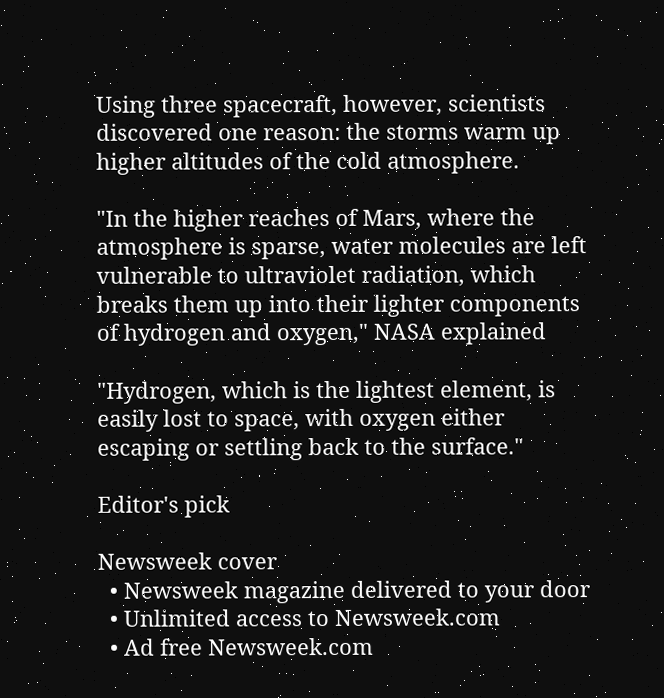Using three spacecraft, however, scientists discovered one reason: the storms warm up higher altitudes of the cold atmosphere.

"In the higher reaches of Mars, where the atmosphere is sparse, water molecules are left vulnerable to ultraviolet radiation, which breaks them up into their lighter components of hydrogen and oxygen," NASA explained

"Hydrogen, which is the lightest element, is easily lost to space, with oxygen either escaping or settling back to the surface."

Editor's pick

Newsweek cover
  • Newsweek magazine delivered to your door
  • Unlimited access to Newsweek.com
  • Ad free Newsweek.com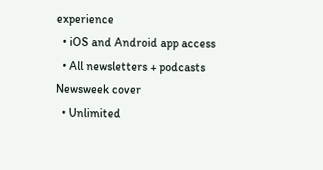experience
  • iOS and Android app access
  • All newsletters + podcasts
Newsweek cover
  • Unlimited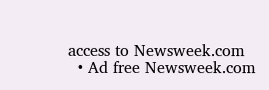access to Newsweek.com
  • Ad free Newsweek.com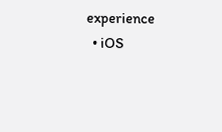experience
  • iOS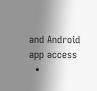and Android app access
  •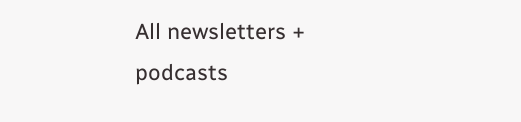All newsletters + podcasts